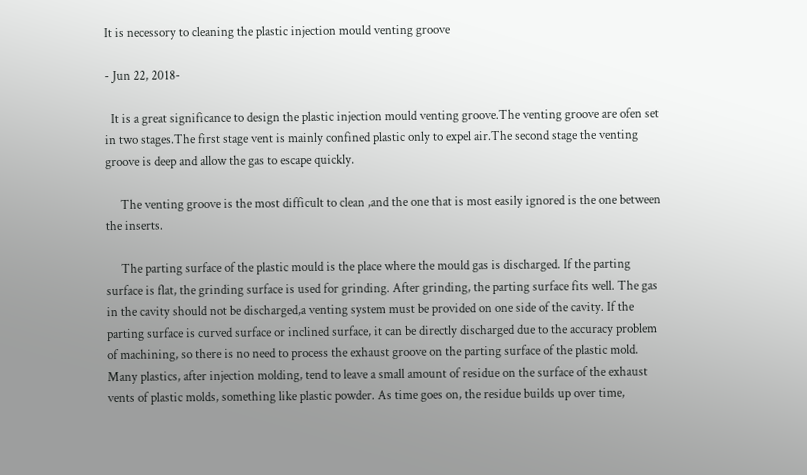It is necessory to cleaning the plastic injection mould venting groove

- Jun 22, 2018-

  It is a great significance to design the plastic injection mould venting groove.The venting groove are ofen set in two stages.The first stage vent is mainly confined plastic only to expel air.The second stage the venting groove is deep and allow the gas to escape quickly.

     The venting groove is the most difficult to clean ,and the one that is most easily ignored is the one between the inserts.

     The parting surface of the plastic mould is the place where the mould gas is discharged. If the parting surface is flat, the grinding surface is used for grinding. After grinding, the parting surface fits well. The gas in the cavity should not be discharged,a venting system must be provided on one side of the cavity. If the parting surface is curved surface or inclined surface, it can be directly discharged due to the accuracy problem of machining, so there is no need to process the exhaust groove on the parting surface of the plastic mold. Many plastics, after injection molding, tend to leave a small amount of residue on the surface of the exhaust vents of plastic molds, something like plastic powder. As time goes on, the residue builds up over time,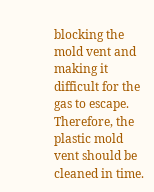blocking the mold vent and making it difficult for the gas to escape. Therefore, the plastic mold vent should be cleaned in time.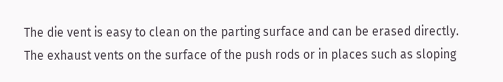The die vent is easy to clean on the parting surface and can be erased directly. The exhaust vents on the surface of the push rods or in places such as sloping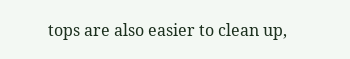tops are also easier to clean up,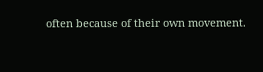often because of their own movement.